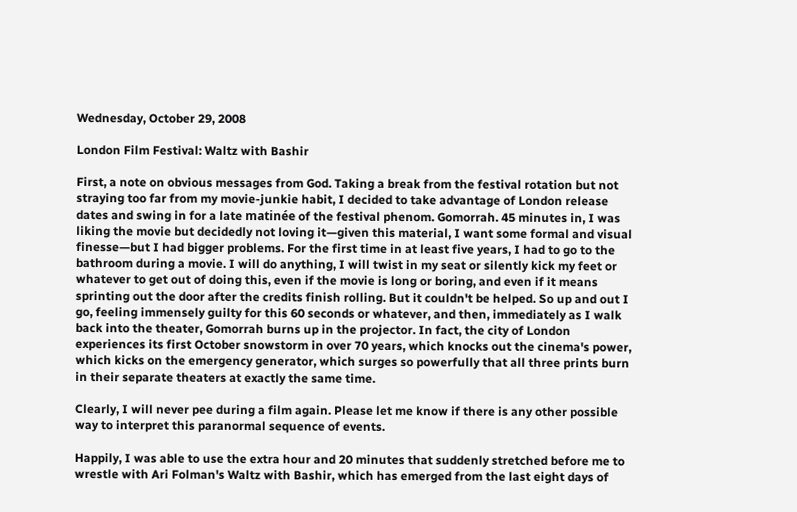Wednesday, October 29, 2008

London Film Festival: Waltz with Bashir

First, a note on obvious messages from God. Taking a break from the festival rotation but not straying too far from my movie-junkie habit, I decided to take advantage of London release dates and swing in for a late matinée of the festival phenom. Gomorrah. 45 minutes in, I was liking the movie but decidedly not loving it—given this material, I want some formal and visual finesse—but I had bigger problems. For the first time in at least five years, I had to go to the bathroom during a movie. I will do anything, I will twist in my seat or silently kick my feet or whatever to get out of doing this, even if the movie is long or boring, and even if it means sprinting out the door after the credits finish rolling. But it couldn't be helped. So up and out I go, feeling immensely guilty for this 60 seconds or whatever, and then, immediately as I walk back into the theater, Gomorrah burns up in the projector. In fact, the city of London experiences its first October snowstorm in over 70 years, which knocks out the cinema's power, which kicks on the emergency generator, which surges so powerfully that all three prints burn in their separate theaters at exactly the same time.

Clearly, I will never pee during a film again. Please let me know if there is any other possible way to interpret this paranormal sequence of events.

Happily, I was able to use the extra hour and 20 minutes that suddenly stretched before me to wrestle with Ari Folman's Waltz with Bashir, which has emerged from the last eight days of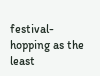festival-hopping as the least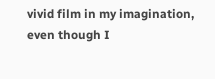vivid film in my imagination, even though I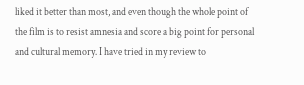liked it better than most, and even though the whole point of the film is to resist amnesia and score a big point for personal and cultural memory. I have tried in my review to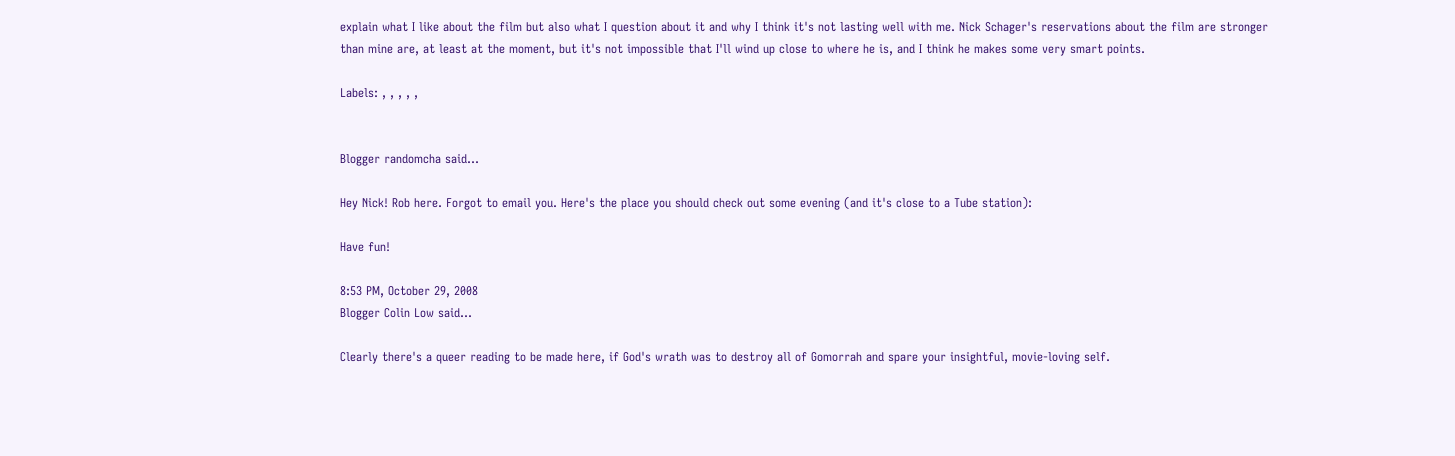explain what I like about the film but also what I question about it and why I think it's not lasting well with me. Nick Schager's reservations about the film are stronger than mine are, at least at the moment, but it's not impossible that I'll wind up close to where he is, and I think he makes some very smart points.

Labels: , , , , ,


Blogger randomcha said...

Hey Nick! Rob here. Forgot to email you. Here's the place you should check out some evening (and it's close to a Tube station):

Have fun!

8:53 PM, October 29, 2008
Blogger Colin Low said...

Clearly there's a queer reading to be made here, if God's wrath was to destroy all of Gomorrah and spare your insightful, movie-loving self.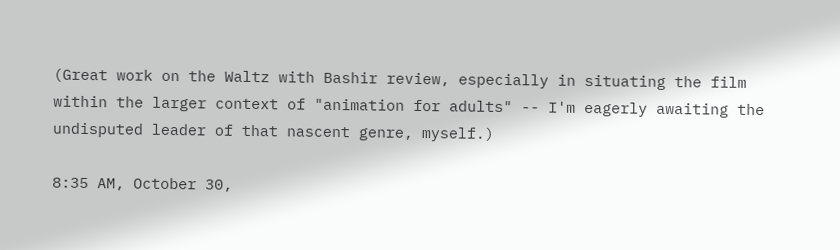(Great work on the Waltz with Bashir review, especially in situating the film within the larger context of "animation for adults" -- I'm eagerly awaiting the undisputed leader of that nascent genre, myself.)

8:35 AM, October 30,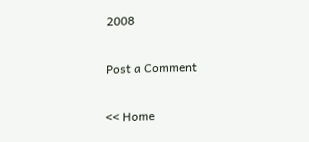2008

Post a Comment

<< Home